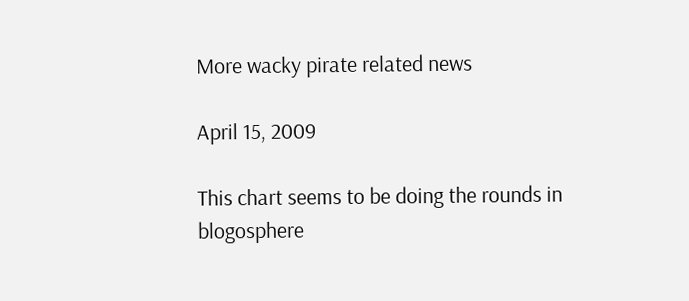More wacky pirate related news

April 15, 2009

This chart seems to be doing the rounds in blogosphere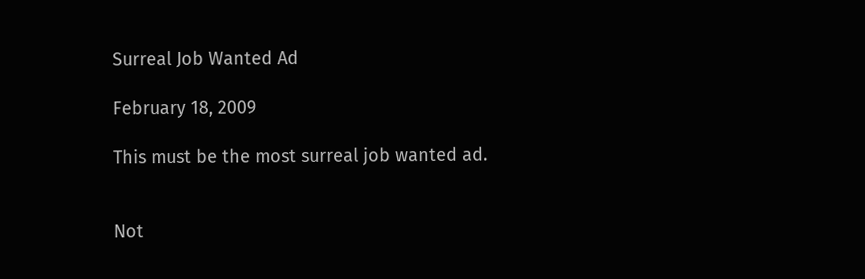Surreal Job Wanted Ad

February 18, 2009

This must be the most surreal job wanted ad.


Not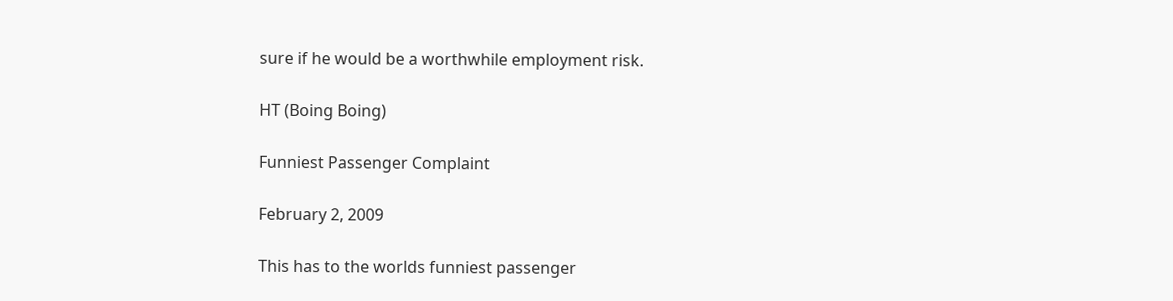sure if he would be a worthwhile employment risk.

HT (Boing Boing)

Funniest Passenger Complaint

February 2, 2009

This has to the worlds funniest passenger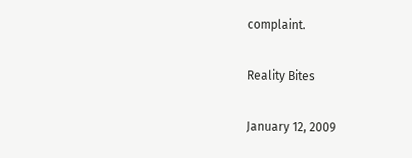complaint.

Reality Bites

January 12, 2009